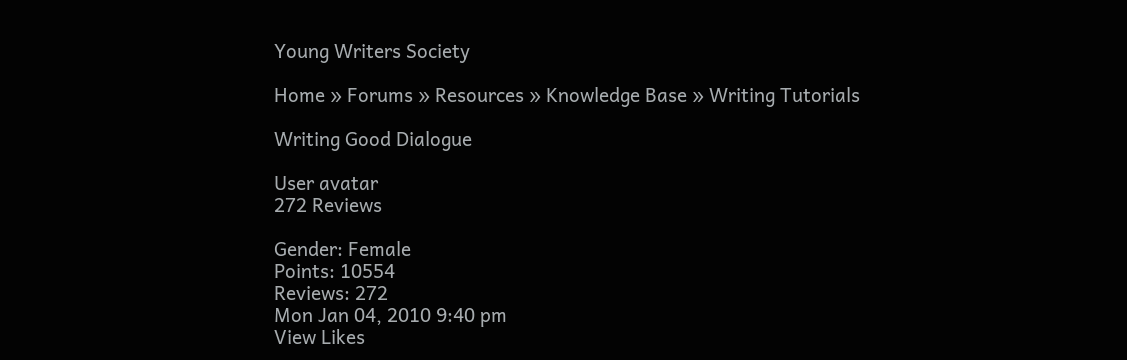Young Writers Society

Home » Forums » Resources » Knowledge Base » Writing Tutorials

Writing Good Dialogue

User avatar
272 Reviews

Gender: Female
Points: 10554
Reviews: 272
Mon Jan 04, 2010 9:40 pm
View Likes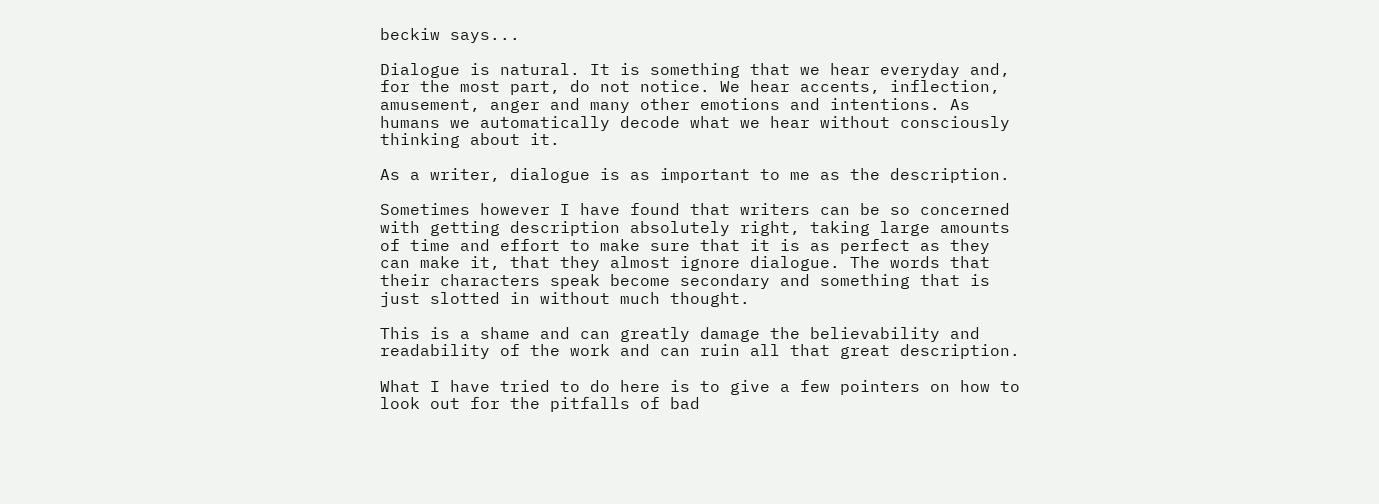beckiw says...

Dialogue is natural. It is something that we hear everyday and, for the most part, do not notice. We hear accents, inflection, amusement, anger and many other emotions and intentions. As humans we automatically decode what we hear without consciously thinking about it.

As a writer, dialogue is as important to me as the description.

Sometimes however I have found that writers can be so concerned with getting description absolutely right, taking large amounts of time and effort to make sure that it is as perfect as they can make it, that they almost ignore dialogue. The words that their characters speak become secondary and something that is just slotted in without much thought.

This is a shame and can greatly damage the believability and readability of the work and can ruin all that great description.

What I have tried to do here is to give a few pointers on how to look out for the pitfalls of bad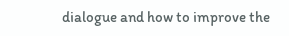dialogue and how to improve the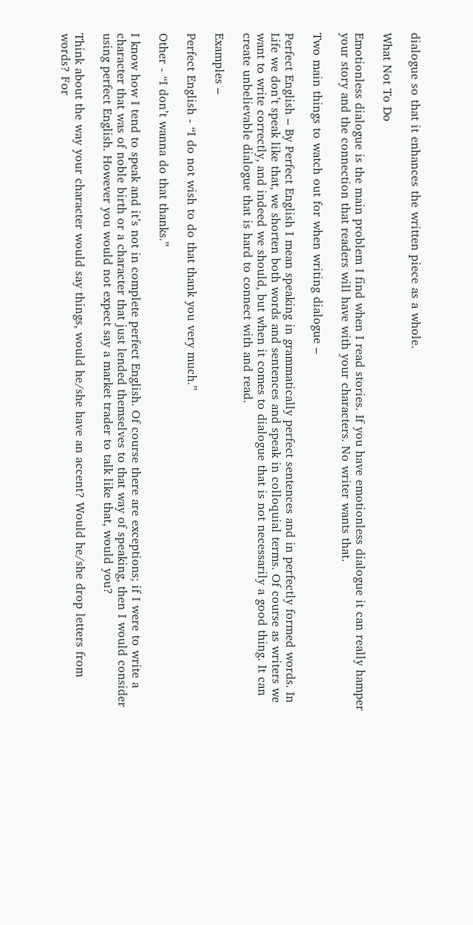dialogue so that it enhances the written piece as a whole.

What Not To Do

Emotionless dialogue is the main problem I find when I read stories. If you have emotionless dialogue it can really hamper your story and the connection that readers will have with your characters. No writer wants that.

Two main things to watch out for when writing dialogue –

Perfect English – By Perfect English I mean speaking in grammatically perfect sentences and in perfectly formed words. In Life we don’t speak like that, we shorten both words and sentences and speak in colloquial terms. Of course as writers we want to write correctly, and indeed we should, but when it comes to dialogue that is not necessarily a good thing. It can create unbelievable dialogue that is hard to connect with and read.

Examples –

Perfect English - “I do not wish to do that thank you very much.”

Other - “I don’t wanna do that thanks.”

I know how I tend to speak and it’s not in complete perfect English. Of course there are exceptions; if I were to write a character that was of noble birth or a character that just lended themselves to that way of speaking, then I would consider using perfect English. However you would not expect say a market trader to talk like that, would you?

Think about the way your character would say things, would he/she have an accent? Would he/she drop letters from words? For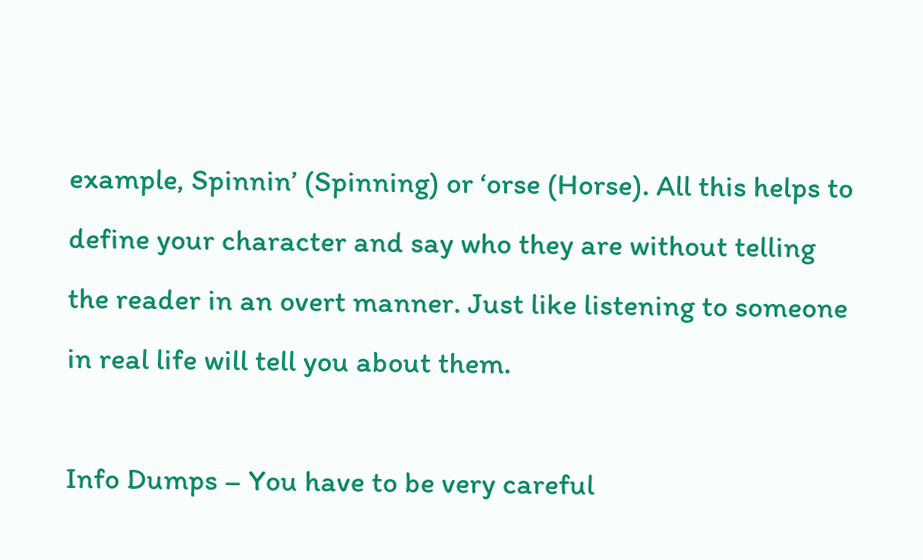example, Spinnin’ (Spinning) or ‘orse (Horse). All this helps to define your character and say who they are without telling the reader in an overt manner. Just like listening to someone in real life will tell you about them.

Info Dumps – You have to be very careful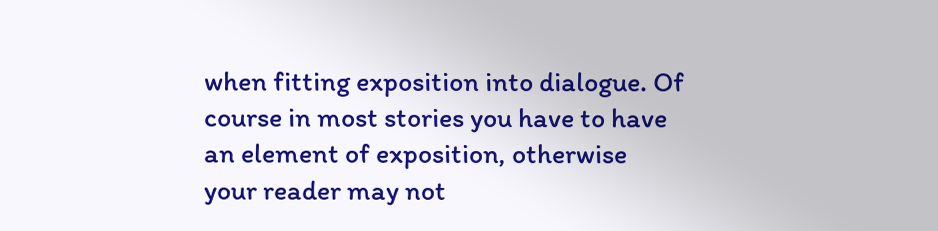when fitting exposition into dialogue. Of course in most stories you have to have an element of exposition, otherwise your reader may not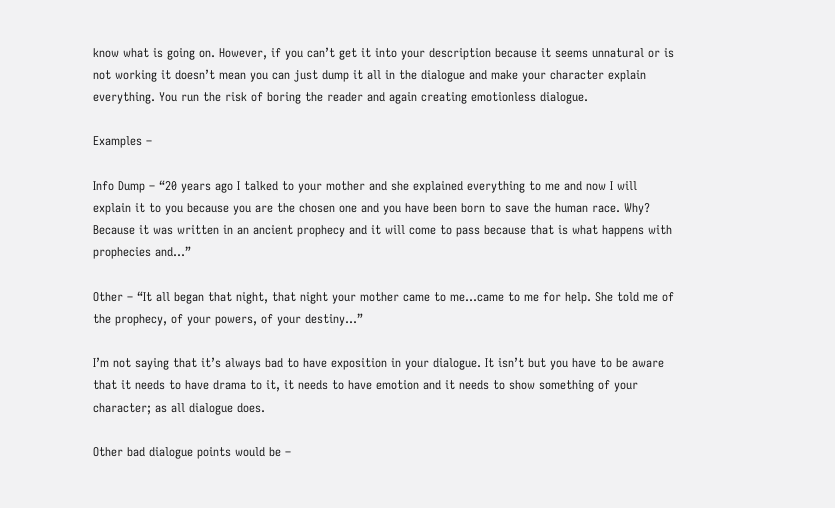know what is going on. However, if you can’t get it into your description because it seems unnatural or is not working it doesn’t mean you can just dump it all in the dialogue and make your character explain everything. You run the risk of boring the reader and again creating emotionless dialogue.

Examples –

Info Dump – “20 years ago I talked to your mother and she explained everything to me and now I will explain it to you because you are the chosen one and you have been born to save the human race. Why? Because it was written in an ancient prophecy and it will come to pass because that is what happens with prophecies and…”

Other – “It all began that night, that night your mother came to me…came to me for help. She told me of the prophecy, of your powers, of your destiny…”

I’m not saying that it’s always bad to have exposition in your dialogue. It isn’t but you have to be aware that it needs to have drama to it, it needs to have emotion and it needs to show something of your character; as all dialogue does.

Other bad dialogue points would be –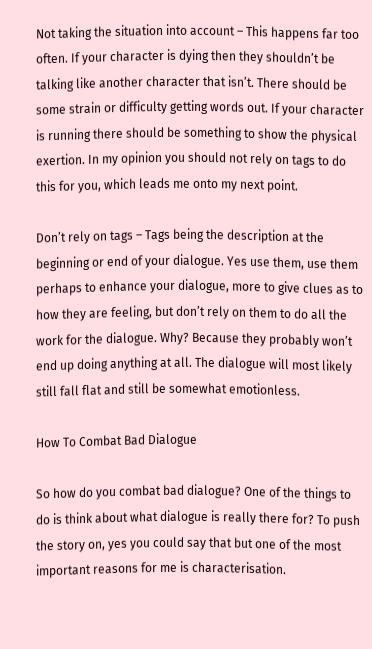Not taking the situation into account – This happens far too often. If your character is dying then they shouldn’t be talking like another character that isn’t. There should be some strain or difficulty getting words out. If your character is running there should be something to show the physical exertion. In my opinion you should not rely on tags to do this for you, which leads me onto my next point.

Don’t rely on tags – Tags being the description at the beginning or end of your dialogue. Yes use them, use them perhaps to enhance your dialogue, more to give clues as to how they are feeling, but don’t rely on them to do all the work for the dialogue. Why? Because they probably won’t end up doing anything at all. The dialogue will most likely still fall flat and still be somewhat emotionless.

How To Combat Bad Dialogue

So how do you combat bad dialogue? One of the things to do is think about what dialogue is really there for? To push the story on, yes you could say that but one of the most important reasons for me is characterisation.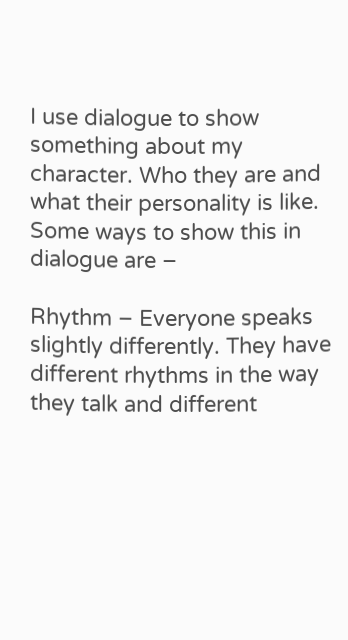I use dialogue to show something about my character. Who they are and what their personality is like.
Some ways to show this in dialogue are –

Rhythm – Everyone speaks slightly differently. They have different rhythms in the way they talk and different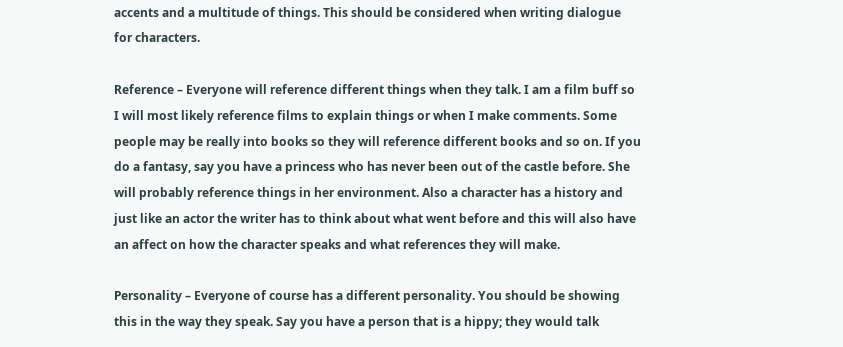accents and a multitude of things. This should be considered when writing dialogue for characters.

Reference – Everyone will reference different things when they talk. I am a film buff so I will most likely reference films to explain things or when I make comments. Some people may be really into books so they will reference different books and so on. If you do a fantasy, say you have a princess who has never been out of the castle before. She will probably reference things in her environment. Also a character has a history and just like an actor the writer has to think about what went before and this will also have an affect on how the character speaks and what references they will make.

Personality – Everyone of course has a different personality. You should be showing this in the way they speak. Say you have a person that is a hippy; they would talk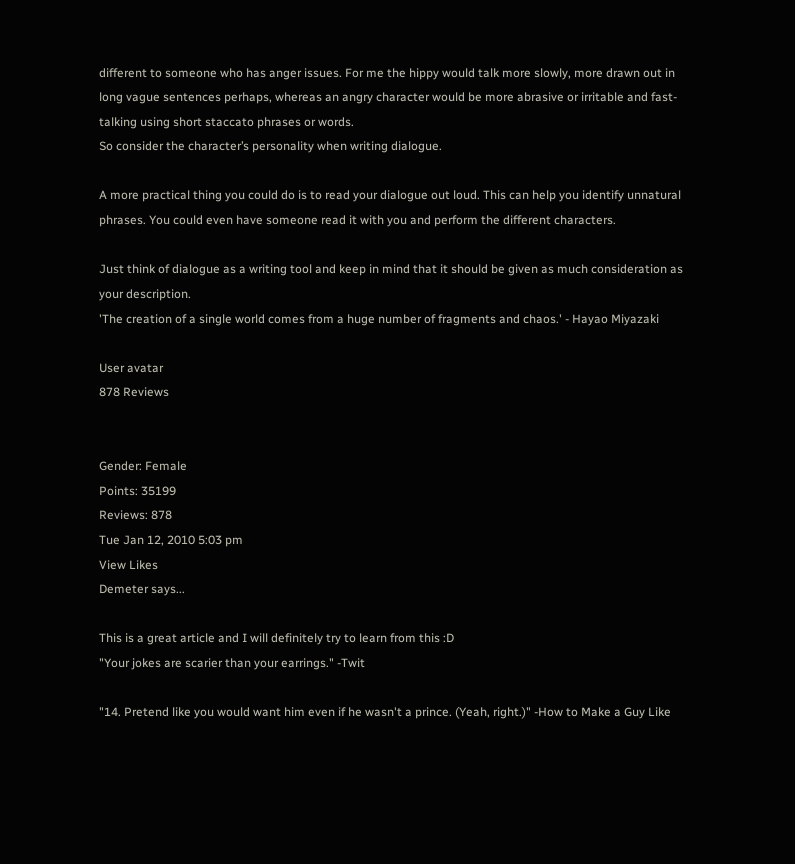different to someone who has anger issues. For me the hippy would talk more slowly, more drawn out in long vague sentences perhaps, whereas an angry character would be more abrasive or irritable and fast-talking using short staccato phrases or words.
So consider the character’s personality when writing dialogue.

A more practical thing you could do is to read your dialogue out loud. This can help you identify unnatural phrases. You could even have someone read it with you and perform the different characters.

Just think of dialogue as a writing tool and keep in mind that it should be given as much consideration as your description.
'The creation of a single world comes from a huge number of fragments and chaos.' - Hayao Miyazaki

User avatar
878 Reviews


Gender: Female
Points: 35199
Reviews: 878
Tue Jan 12, 2010 5:03 pm
View Likes
Demeter says...

This is a great article and I will definitely try to learn from this :D
"Your jokes are scarier than your earrings." -Twit

"14. Pretend like you would want him even if he wasn't a prince. (Yeah, right.)" -How to Make a Guy Like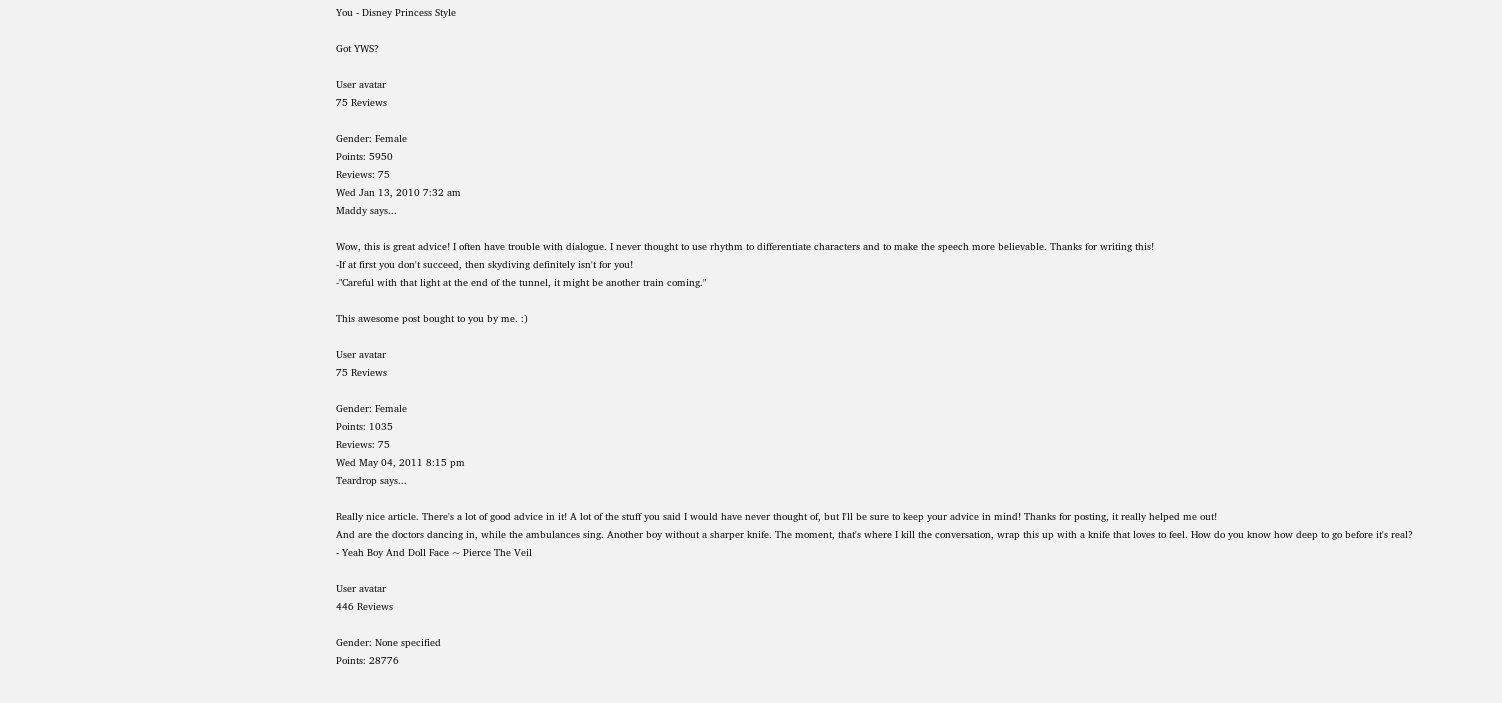You - Disney Princess Style

Got YWS?

User avatar
75 Reviews

Gender: Female
Points: 5950
Reviews: 75
Wed Jan 13, 2010 7:32 am
Maddy says...

Wow, this is great advice! I often have trouble with dialogue. I never thought to use rhythm to differentiate characters and to make the speech more believable. Thanks for writing this!
-If at first you don't succeed, then skydiving definitely isn't for you!
-"Careful with that light at the end of the tunnel, it might be another train coming."

This awesome post bought to you by me. :)

User avatar
75 Reviews

Gender: Female
Points: 1035
Reviews: 75
Wed May 04, 2011 8:15 pm
Teardrop says...

Really nice article. There's a lot of good advice in it! A lot of the stuff you said I would have never thought of, but I'll be sure to keep your advice in mind! Thanks for posting, it really helped me out!
And are the doctors dancing in, while the ambulances sing. Another boy without a sharper knife. The moment, that's where I kill the conversation, wrap this up with a knife that loves to feel. How do you know how deep to go before it's real?
- Yeah Boy And Doll Face ~ Pierce The Veil

User avatar
446 Reviews

Gender: None specified
Points: 28776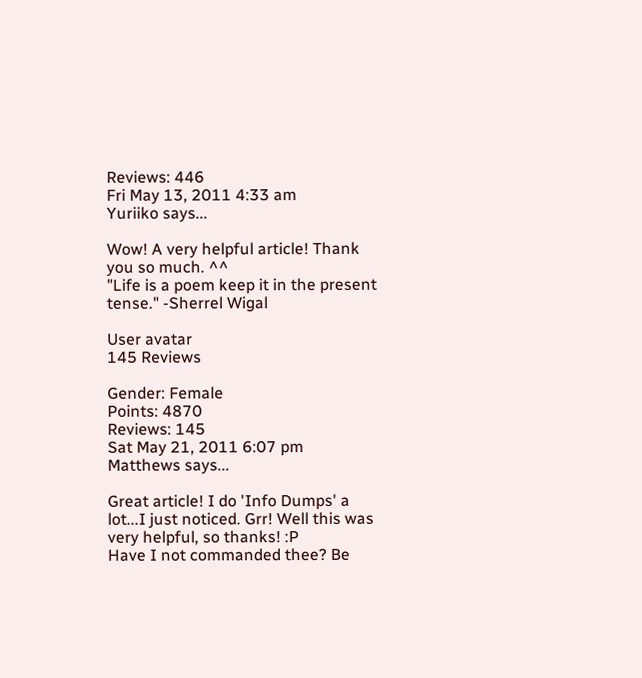Reviews: 446
Fri May 13, 2011 4:33 am
Yuriiko says...

Wow! A very helpful article! Thank you so much. ^^
"Life is a poem keep it in the present tense." -Sherrel Wigal

User avatar
145 Reviews

Gender: Female
Points: 4870
Reviews: 145
Sat May 21, 2011 6:07 pm
Matthews says...

Great article! I do 'Info Dumps' a lot...I just noticed. Grr! Well this was very helpful, so thanks! :P
Have I not commanded thee? Be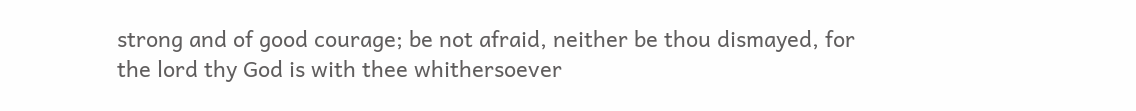strong and of good courage; be not afraid, neither be thou dismayed, for the lord thy God is with thee whithersoever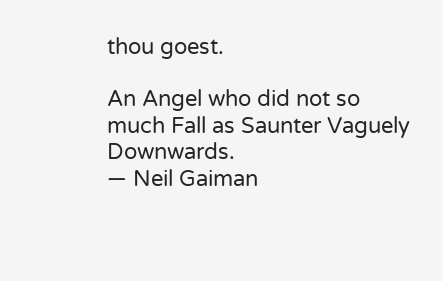thou goest.

An Angel who did not so much Fall as Saunter Vaguely Downwards.
— Neil Gaiman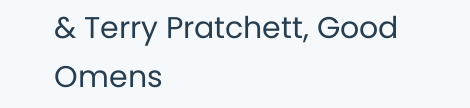& Terry Pratchett, Good Omens